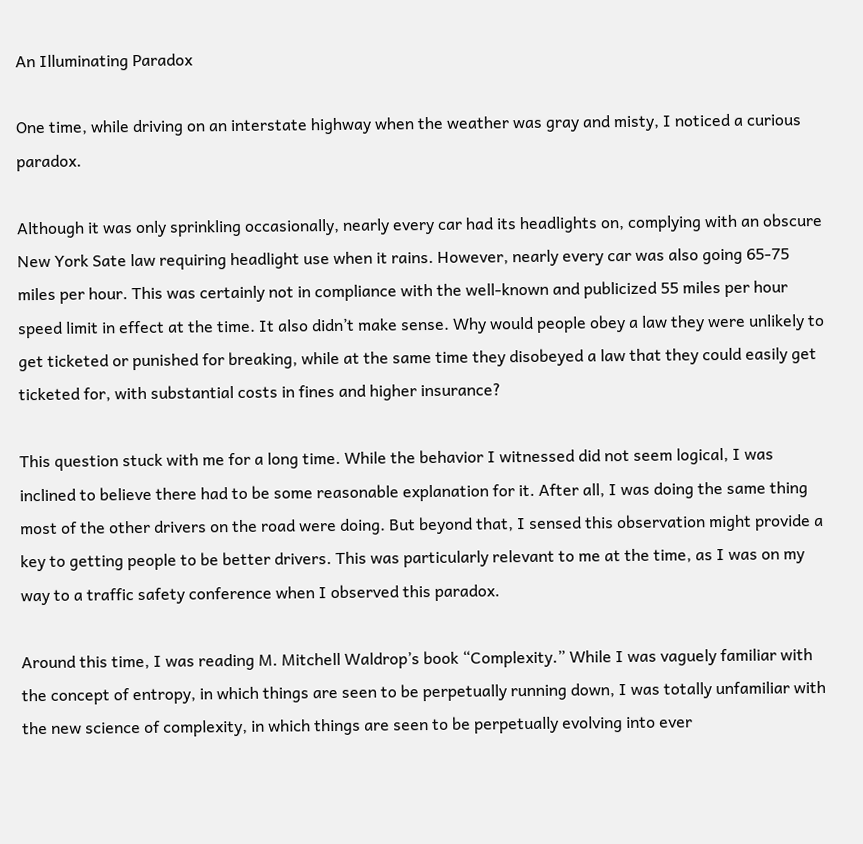An Illuminating Paradox

One time, while driving on an interstate highway when the weather was gray and misty, I noticed a curious paradox.

Although it was only sprinkling occasionally, nearly every car had its headlights on, complying with an obscure New York Sate law requiring headlight use when it rains. However, nearly every car was also going 65-75 miles per hour. This was certainly not in compliance with the well-known and publicized 55 miles per hour speed limit in effect at the time. It also didn’t make sense. Why would people obey a law they were unlikely to get ticketed or punished for breaking, while at the same time they disobeyed a law that they could easily get ticketed for, with substantial costs in fines and higher insurance?

This question stuck with me for a long time. While the behavior I witnessed did not seem logical, I was inclined to believe there had to be some reasonable explanation for it. After all, I was doing the same thing most of the other drivers on the road were doing. But beyond that, I sensed this observation might provide a key to getting people to be better drivers. This was particularly relevant to me at the time, as I was on my way to a traffic safety conference when I observed this paradox.

Around this time, I was reading M. Mitchell Waldrop’s book “Complexity.” While I was vaguely familiar with the concept of entropy, in which things are seen to be perpetually running down, I was totally unfamiliar with the new science of complexity, in which things are seen to be perpetually evolving into ever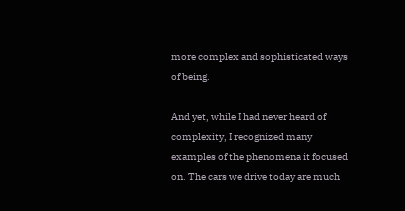more complex and sophisticated ways of being.

And yet, while I had never heard of complexity, I recognized many examples of the phenomena it focused on. The cars we drive today are much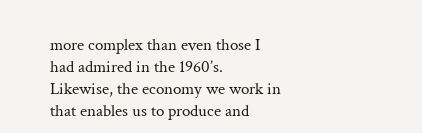more complex than even those I had admired in the 1960’s. Likewise, the economy we work in that enables us to produce and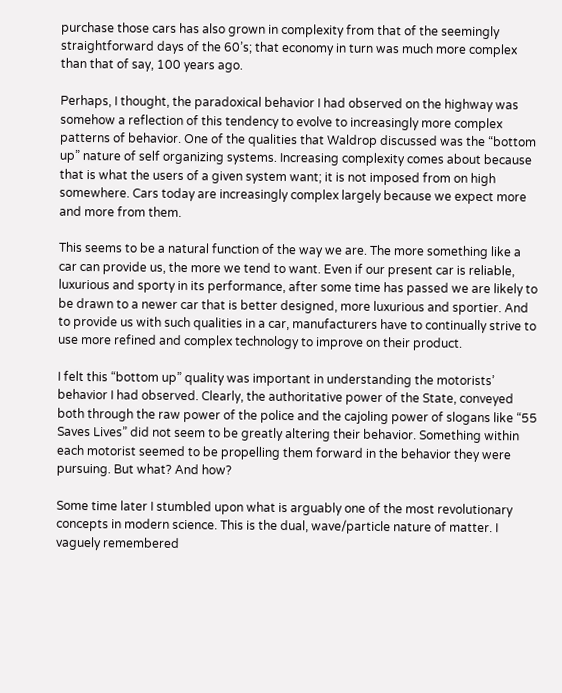purchase those cars has also grown in complexity from that of the seemingly straightforward days of the 60’s; that economy in turn was much more complex than that of say, 100 years ago.

Perhaps, I thought, the paradoxical behavior I had observed on the highway was somehow a reflection of this tendency to evolve to increasingly more complex patterns of behavior. One of the qualities that Waldrop discussed was the “bottom up” nature of self organizing systems. Increasing complexity comes about because that is what the users of a given system want; it is not imposed from on high somewhere. Cars today are increasingly complex largely because we expect more and more from them.

This seems to be a natural function of the way we are. The more something like a car can provide us, the more we tend to want. Even if our present car is reliable, luxurious and sporty in its performance, after some time has passed we are likely to be drawn to a newer car that is better designed, more luxurious and sportier. And to provide us with such qualities in a car, manufacturers have to continually strive to use more refined and complex technology to improve on their product.

I felt this “bottom up” quality was important in understanding the motorists’ behavior I had observed. Clearly, the authoritative power of the State, conveyed both through the raw power of the police and the cajoling power of slogans like “55 Saves Lives” did not seem to be greatly altering their behavior. Something within each motorist seemed to be propelling them forward in the behavior they were pursuing. But what? And how?

Some time later I stumbled upon what is arguably one of the most revolutionary concepts in modern science. This is the dual, wave/particle nature of matter. I vaguely remembered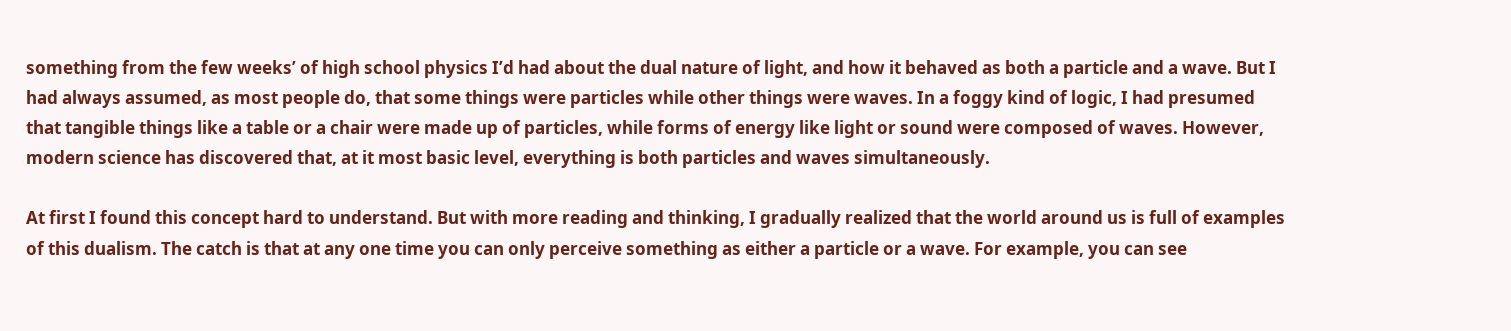something from the few weeks’ of high school physics I’d had about the dual nature of light, and how it behaved as both a particle and a wave. But I had always assumed, as most people do, that some things were particles while other things were waves. In a foggy kind of logic, I had presumed that tangible things like a table or a chair were made up of particles, while forms of energy like light or sound were composed of waves. However, modern science has discovered that, at it most basic level, everything is both particles and waves simultaneously.

At first I found this concept hard to understand. But with more reading and thinking, I gradually realized that the world around us is full of examples of this dualism. The catch is that at any one time you can only perceive something as either a particle or a wave. For example, you can see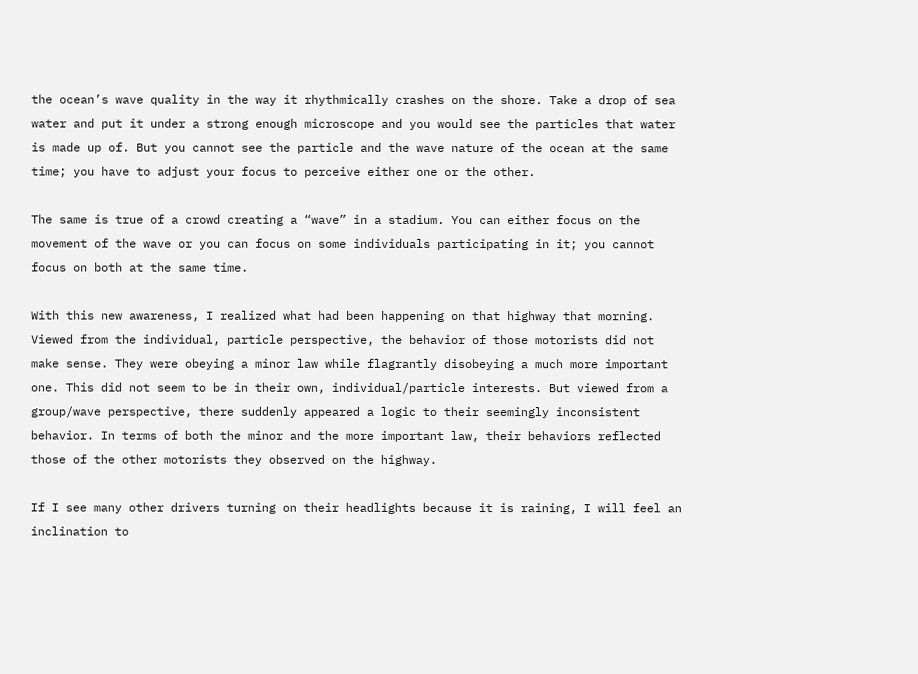the ocean’s wave quality in the way it rhythmically crashes on the shore. Take a drop of sea water and put it under a strong enough microscope and you would see the particles that water is made up of. But you cannot see the particle and the wave nature of the ocean at the same time; you have to adjust your focus to perceive either one or the other.

The same is true of a crowd creating a “wave” in a stadium. You can either focus on the movement of the wave or you can focus on some individuals participating in it; you cannot focus on both at the same time.

With this new awareness, I realized what had been happening on that highway that morning. Viewed from the individual, particle perspective, the behavior of those motorists did not make sense. They were obeying a minor law while flagrantly disobeying a much more important one. This did not seem to be in their own, individual/particle interests. But viewed from a group/wave perspective, there suddenly appeared a logic to their seemingly inconsistent behavior. In terms of both the minor and the more important law, their behaviors reflected those of the other motorists they observed on the highway.

If I see many other drivers turning on their headlights because it is raining, I will feel an inclination to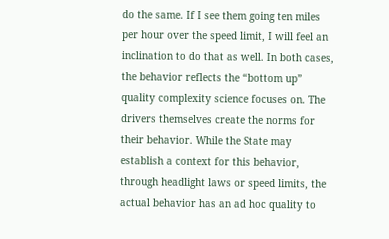do the same. If I see them going ten miles per hour over the speed limit, I will feel an inclination to do that as well. In both cases, the behavior reflects the “bottom up” quality complexity science focuses on. The drivers themselves create the norms for their behavior. While the State may establish a context for this behavior, through headlight laws or speed limits, the actual behavior has an ad hoc quality to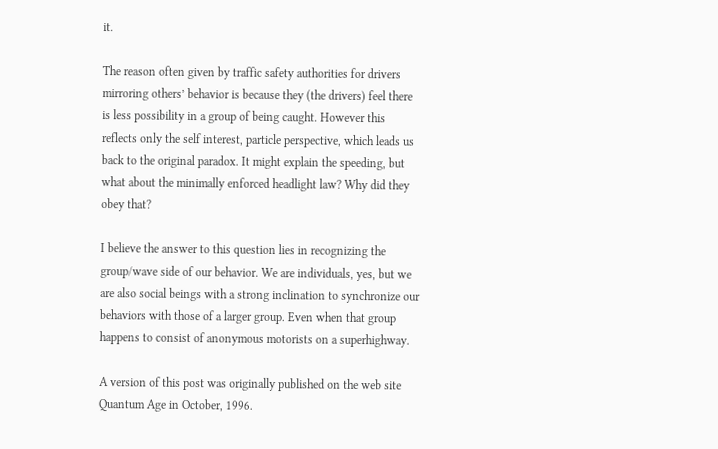it.

The reason often given by traffic safety authorities for drivers mirroring others’ behavior is because they (the drivers) feel there is less possibility in a group of being caught. However this reflects only the self interest, particle perspective, which leads us back to the original paradox. It might explain the speeding, but what about the minimally enforced headlight law? Why did they obey that?

I believe the answer to this question lies in recognizing the group/wave side of our behavior. We are individuals, yes, but we are also social beings with a strong inclination to synchronize our behaviors with those of a larger group. Even when that group happens to consist of anonymous motorists on a superhighway.

A version of this post was originally published on the web site Quantum Age in October, 1996.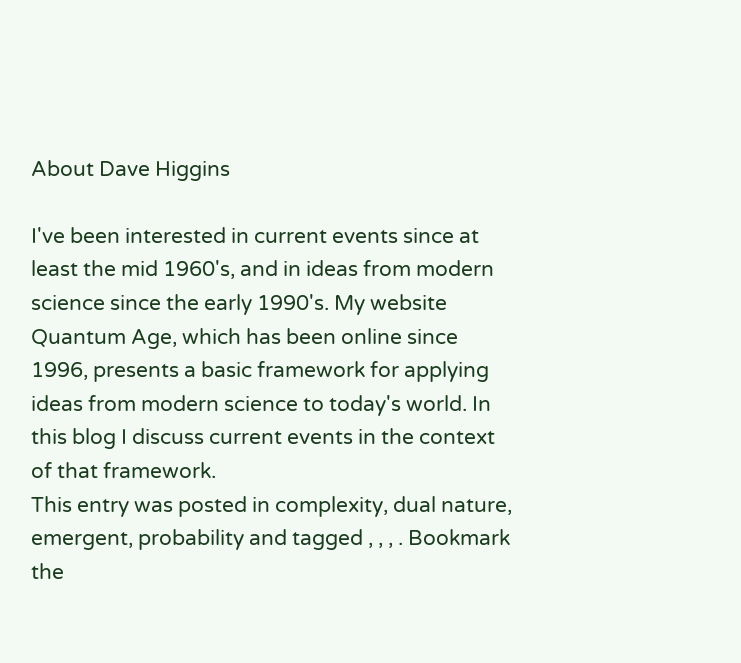About Dave Higgins

I've been interested in current events since at least the mid 1960's, and in ideas from modern science since the early 1990's. My website Quantum Age, which has been online since 1996, presents a basic framework for applying ideas from modern science to today's world. In this blog I discuss current events in the context of that framework.
This entry was posted in complexity, dual nature, emergent, probability and tagged , , , . Bookmark the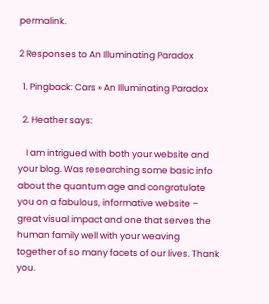permalink.

2 Responses to An Illuminating Paradox

  1. Pingback: Cars » An Illuminating Paradox

  2. Heather says:

    I am intrigued with both your website and your blog. Was researching some basic info about the quantum age and congratulate you on a fabulous, informative website – great visual impact and one that serves the human family well with your weaving together of so many facets of our lives. Thank you.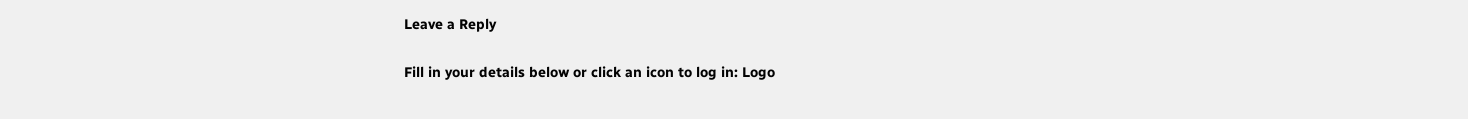Leave a Reply

Fill in your details below or click an icon to log in: Logo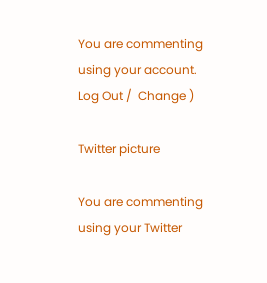You are commenting using your account. Log Out /  Change )

Twitter picture

You are commenting using your Twitter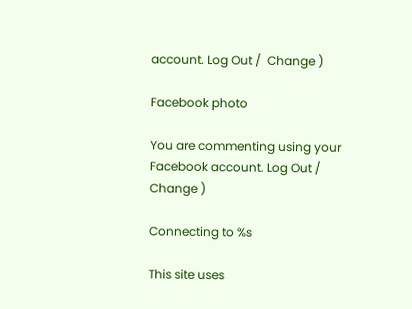account. Log Out /  Change )

Facebook photo

You are commenting using your Facebook account. Log Out /  Change )

Connecting to %s

This site uses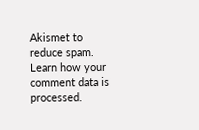Akismet to reduce spam. Learn how your comment data is processed.